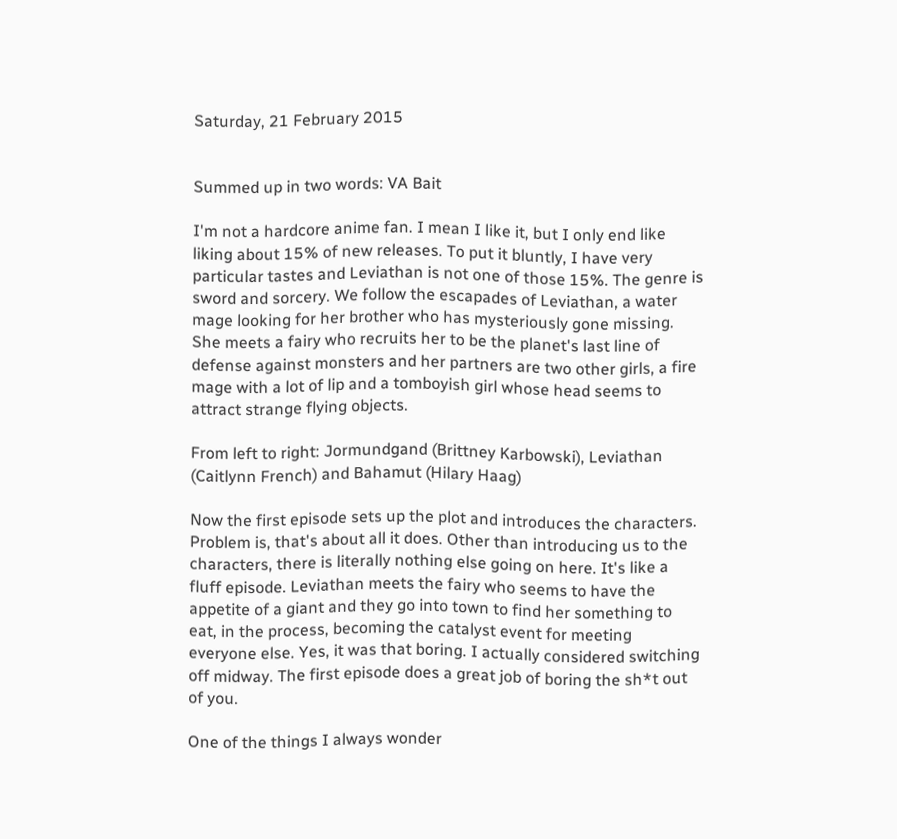Saturday, 21 February 2015


Summed up in two words: VA Bait

I'm not a hardcore anime fan. I mean I like it, but I only end like liking about 15% of new releases. To put it bluntly, I have very particular tastes and Leviathan is not one of those 15%. The genre is sword and sorcery. We follow the escapades of Leviathan, a water mage looking for her brother who has mysteriously gone missing. She meets a fairy who recruits her to be the planet's last line of defense against monsters and her partners are two other girls, a fire mage with a lot of lip and a tomboyish girl whose head seems to attract strange flying objects.

From left to right: Jormundgand (Brittney Karbowski), Leviathan (Caitlynn French) and Bahamut (Hilary Haag)

Now the first episode sets up the plot and introduces the characters. Problem is, that's about all it does. Other than introducing us to the characters, there is literally nothing else going on here. It's like a fluff episode. Leviathan meets the fairy who seems to have the appetite of a giant and they go into town to find her something to eat, in the process, becoming the catalyst event for meeting everyone else. Yes, it was that boring. I actually considered switching off midway. The first episode does a great job of boring the sh*t out of you.

One of the things I always wonder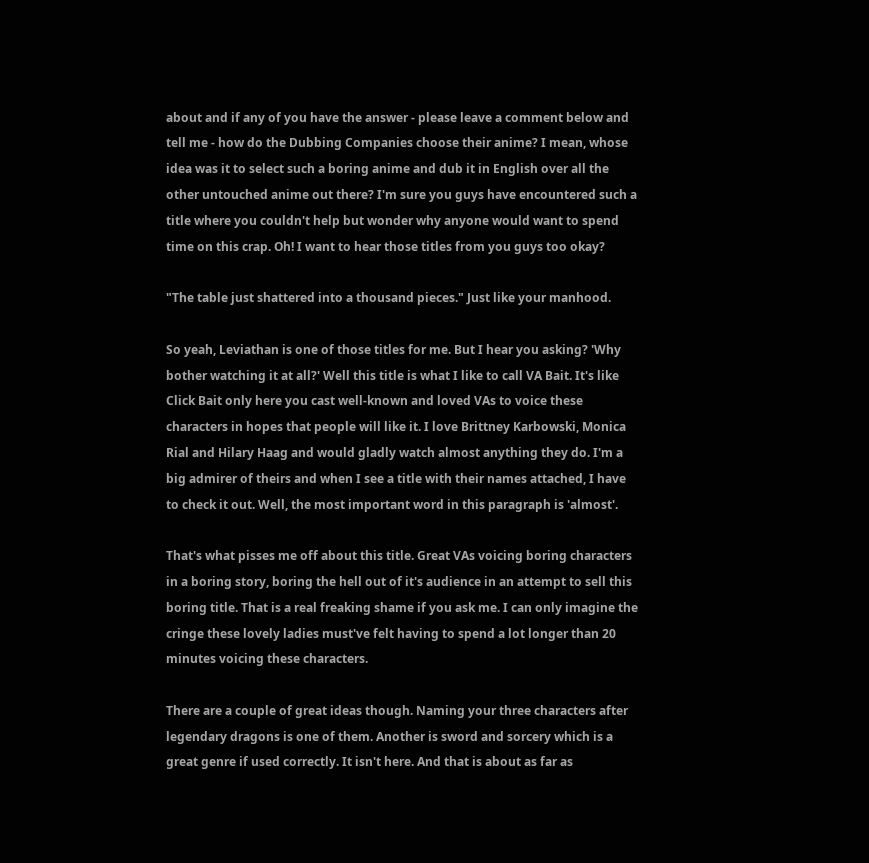about and if any of you have the answer - please leave a comment below and tell me - how do the Dubbing Companies choose their anime? I mean, whose idea was it to select such a boring anime and dub it in English over all the other untouched anime out there? I'm sure you guys have encountered such a title where you couldn't help but wonder why anyone would want to spend time on this crap. Oh! I want to hear those titles from you guys too okay?

"The table just shattered into a thousand pieces." Just like your manhood.

So yeah, Leviathan is one of those titles for me. But I hear you asking? 'Why bother watching it at all?' Well this title is what I like to call VA Bait. It's like Click Bait only here you cast well-known and loved VAs to voice these characters in hopes that people will like it. I love Brittney Karbowski, Monica Rial and Hilary Haag and would gladly watch almost anything they do. I'm a big admirer of theirs and when I see a title with their names attached, I have to check it out. Well, the most important word in this paragraph is 'almost'.

That's what pisses me off about this title. Great VAs voicing boring characters in a boring story, boring the hell out of it's audience in an attempt to sell this boring title. That is a real freaking shame if you ask me. I can only imagine the cringe these lovely ladies must've felt having to spend a lot longer than 20 minutes voicing these characters.

There are a couple of great ideas though. Naming your three characters after legendary dragons is one of them. Another is sword and sorcery which is a great genre if used correctly. It isn't here. And that is about as far as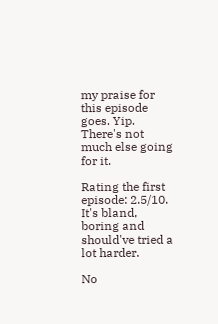my praise for this episode goes. Yip. There's not much else going for it.

Rating the first episode: 2.5/10. It's bland, boring and should've tried a lot harder.

No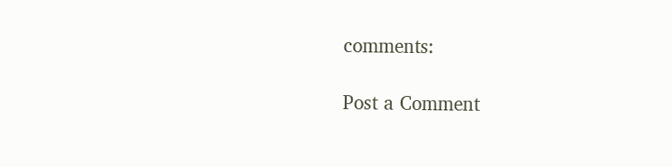comments:

Post a Comment